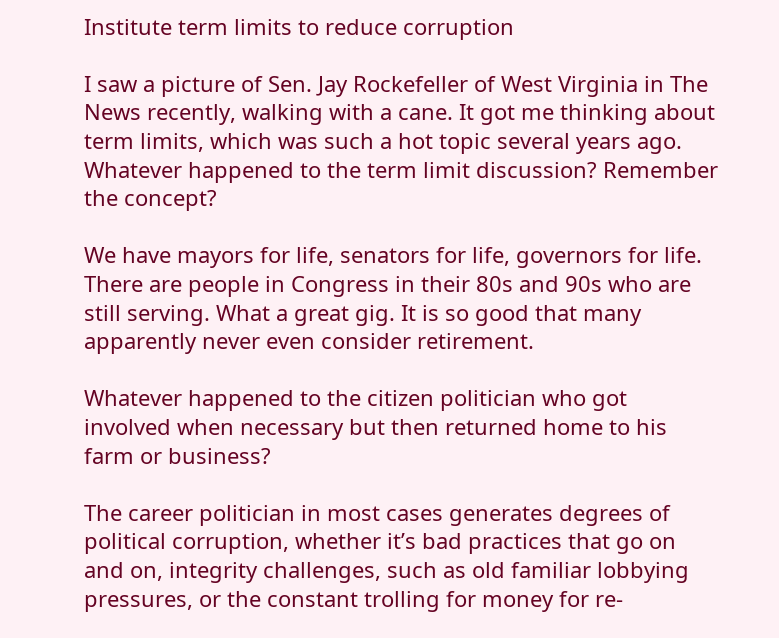Institute term limits to reduce corruption

I saw a picture of Sen. Jay Rockefeller of West Virginia in The News recently, walking with a cane. It got me thinking about term limits, which was such a hot topic several years ago. Whatever happened to the term limit discussion? Remember the concept?

We have mayors for life, senators for life, governors for life. There are people in Congress in their 80s and 90s who are still serving. What a great gig. It is so good that many apparently never even consider retirement.

Whatever happened to the citizen politician who got involved when necessary but then returned home to his farm or business?

The career politician in most cases generates degrees of political corruption, whether it’s bad practices that go on and on, integrity challenges, such as old familiar lobbying pressures, or the constant trolling for money for re-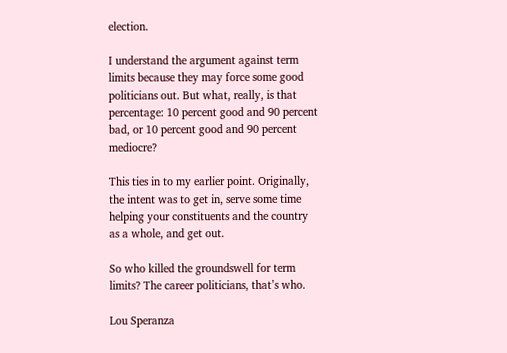election.

I understand the argument against term limits because they may force some good politicians out. But what, really, is that percentage: 10 percent good and 90 percent bad, or 10 percent good and 90 percent mediocre?

This ties in to my earlier point. Originally, the intent was to get in, serve some time helping your constituents and the country as a whole, and get out.

So who killed the groundswell for term limits? The career politicians, that’s who.

Lou Speranza